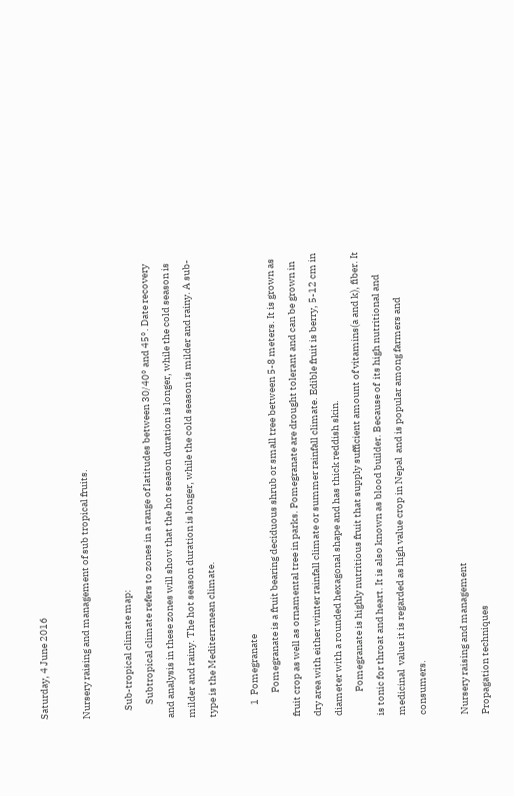Saturday, 4 June 2016

Nursery raising and management of sub tropical fruits.

    Sub-tropical climate map:
       Subtropical climate refers to zones in a range of latitudes between 30/40° and 45°. Date recovery and analysis in these zones will show that the hot season duration is longer, while the cold season is milder and rainy. The hot season duration is longer, while the cold season is milder and rainy. A sub-type is the Mediterranean climate.

      1  Pomegranate
            Pomegranate is a fruit bearing deciduous shrub or small tree between 5-8 meters. It is grown as fruit crop as well as ornamental tree in parks. Pomegranate are drought tolerant and can be grown in dry area with either winter rainfall climate or summer rainfall climate. Edible fruit is berry, 5-12 cm in diameter with a rounded hexagonal shape and has thick reddish skin.
            Pomegranate is highly nutritious fruit that supply sufficient amount of vitamins(a and k), fiber. It is tonic for throat and heart. It is also known as blood builder. Because of  its high nutritional and medicinal  value it is regarded as high value crop in Nepal  and is popular among farmers and consumers.

Nursery raising and management
Propagation techniques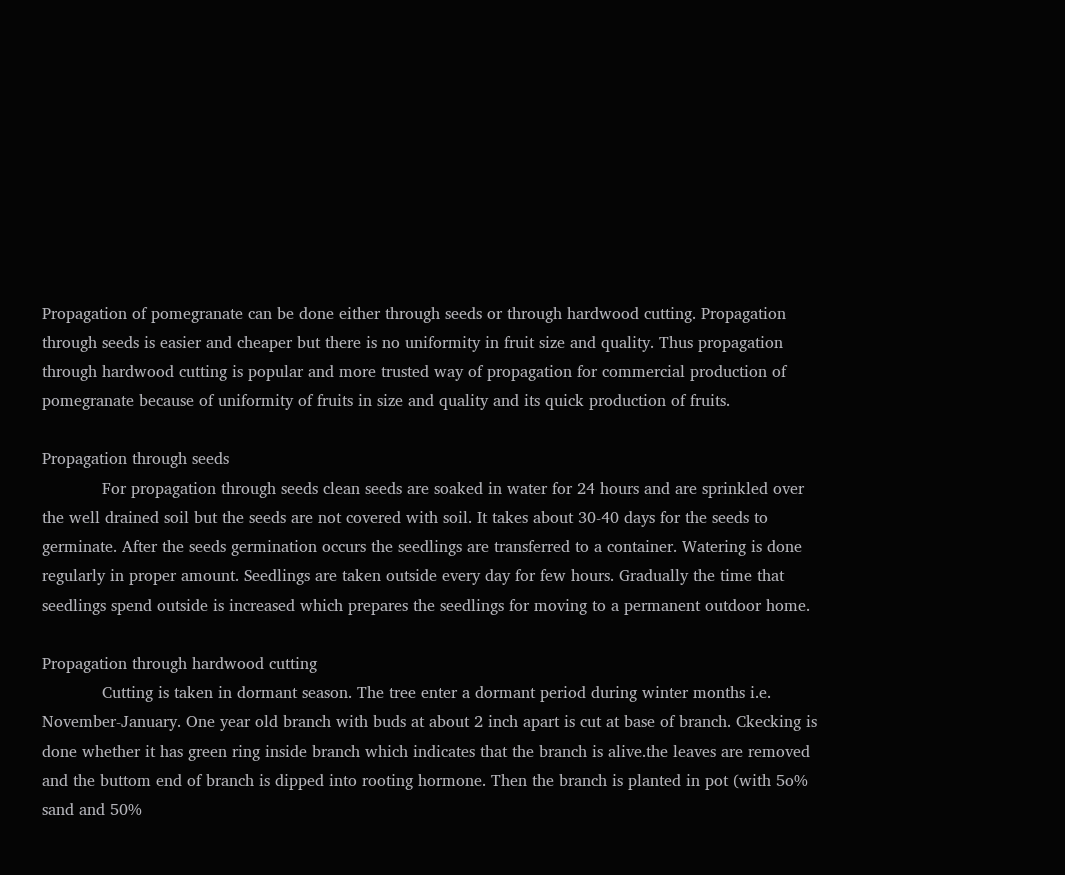Propagation of pomegranate can be done either through seeds or through hardwood cutting. Propagation through seeds is easier and cheaper but there is no uniformity in fruit size and quality. Thus propagation through hardwood cutting is popular and more trusted way of propagation for commercial production of pomegranate because of uniformity of fruits in size and quality and its quick production of fruits.

Propagation through seeds
            For propagation through seeds clean seeds are soaked in water for 24 hours and are sprinkled over the well drained soil but the seeds are not covered with soil. It takes about 30-40 days for the seeds to germinate. After the seeds germination occurs the seedlings are transferred to a container. Watering is done regularly in proper amount. Seedlings are taken outside every day for few hours. Gradually the time that seedlings spend outside is increased which prepares the seedlings for moving to a permanent outdoor home.

Propagation through hardwood cutting
            Cutting is taken in dormant season. The tree enter a dormant period during winter months i.e. November-January. One year old branch with buds at about 2 inch apart is cut at base of branch. Ckecking is done whether it has green ring inside branch which indicates that the branch is alive.the leaves are removed and the buttom end of branch is dipped into rooting hormone. Then the branch is planted in pot (with 5o% sand and 50%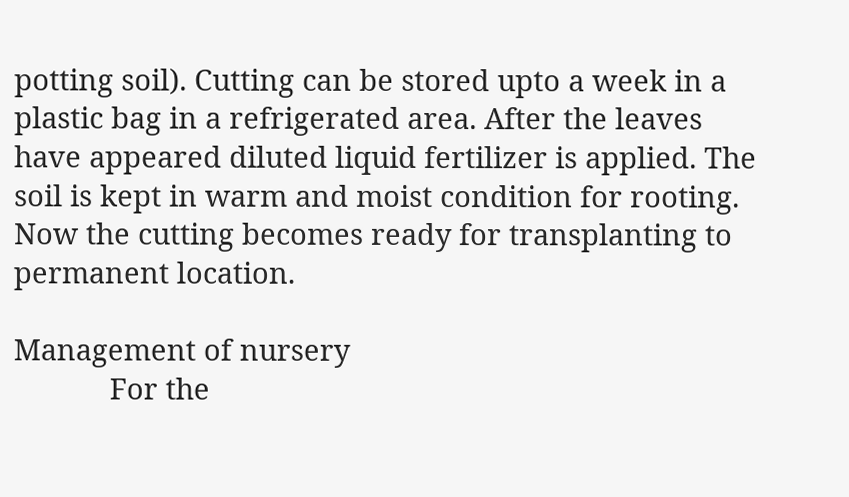potting soil). Cutting can be stored upto a week in a plastic bag in a refrigerated area. After the leaves have appeared diluted liquid fertilizer is applied. The soil is kept in warm and moist condition for rooting. Now the cutting becomes ready for transplanting to permanent location.

Management of nursery
            For the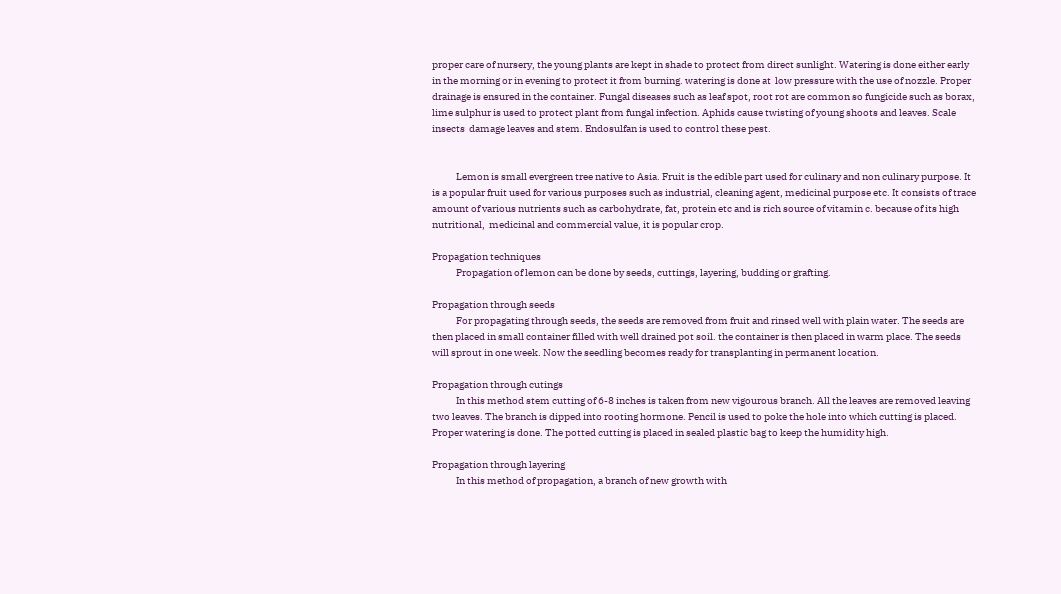proper care of nursery, the young plants are kept in shade to protect from direct sunlight. Watering is done either early in the morning or in evening to protect it from burning. watering is done at  low pressure with the use of nozzle. Proper drainage is ensured in the container. Fungal diseases such as leaf spot, root rot are common so fungicide such as borax, lime sulphur is used to protect plant from fungal infection. Aphids cause twisting of young shoots and leaves. Scale insects  damage leaves and stem. Endosulfan is used to control these pest.


            Lemon is small evergreen tree native to Asia. Fruit is the edible part used for culinary and non culinary purpose. It is a popular fruit used for various purposes such as industrial, cleaning agent, medicinal purpose etc. It consists of trace amount of various nutrients such as carbohydrate, fat, protein etc and is rich source of vitamin c. because of its high nutritional,  medicinal and commercial value, it is popular crop.

Propagation techniques
            Propagation of lemon can be done by seeds, cuttings, layering, budding or grafting.

Propagation through seeds
            For propagating through seeds, the seeds are removed from fruit and rinsed well with plain water. The seeds are then placed in small container filled with well drained pot soil. the container is then placed in warm place. The seeds will sprout in one week. Now the seedling becomes ready for transplanting in permanent location.

Propagation through cutings
            In this method stem cutting of 6-8 inches is taken from new vigourous branch. All the leaves are removed leaving two leaves. The branch is dipped into rooting hormone. Pencil is used to poke the hole into which cutting is placed. Proper watering is done. The potted cutting is placed in sealed plastic bag to keep the humidity high.

Propagation through layering
            In this method of propagation, a branch of new growth with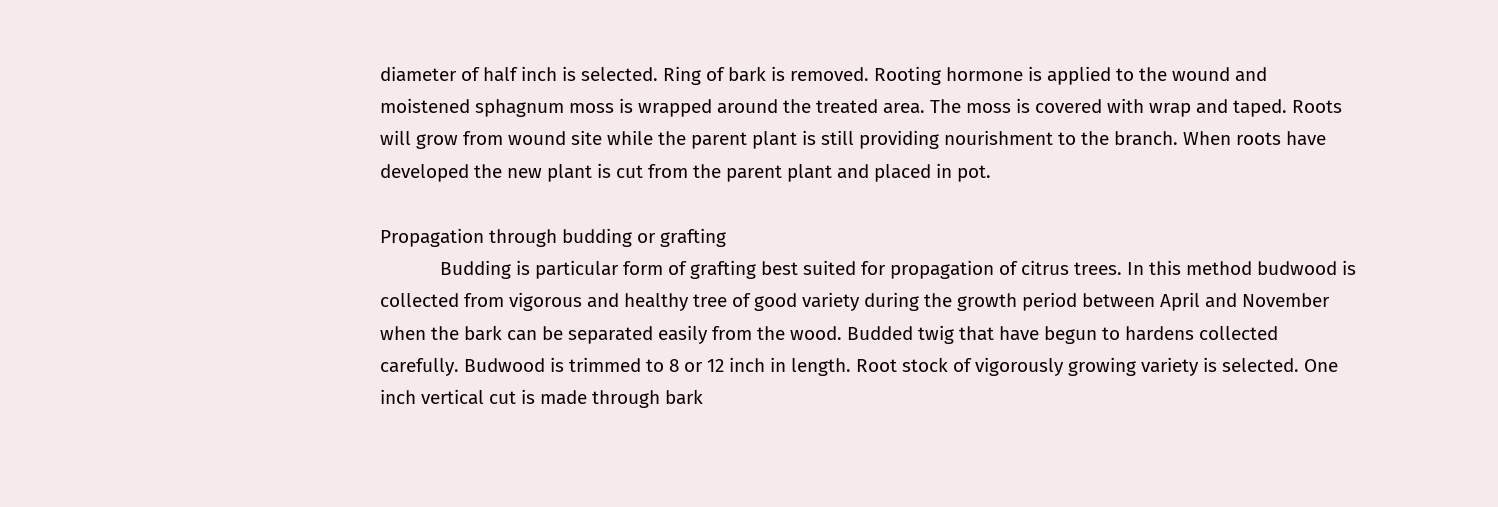diameter of half inch is selected. Ring of bark is removed. Rooting hormone is applied to the wound and moistened sphagnum moss is wrapped around the treated area. The moss is covered with wrap and taped. Roots will grow from wound site while the parent plant is still providing nourishment to the branch. When roots have developed the new plant is cut from the parent plant and placed in pot.

Propagation through budding or grafting
            Budding is particular form of grafting best suited for propagation of citrus trees. In this method budwood is collected from vigorous and healthy tree of good variety during the growth period between April and November when the bark can be separated easily from the wood. Budded twig that have begun to hardens collected carefully. Budwood is trimmed to 8 or 12 inch in length. Root stock of vigorously growing variety is selected. One inch vertical cut is made through bark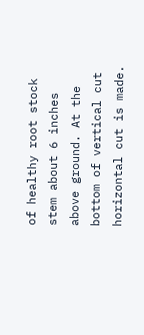of healthy root stock stem about 6 inches above ground. At the bottom of vertical cut horizontal cut is made.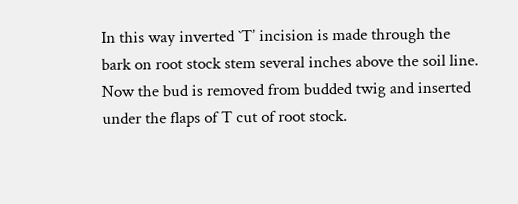In this way inverted `T’ incision is made through the bark on root stock stem several inches above the soil line. Now the bud is removed from budded twig and inserted under the flaps of T cut of root stock.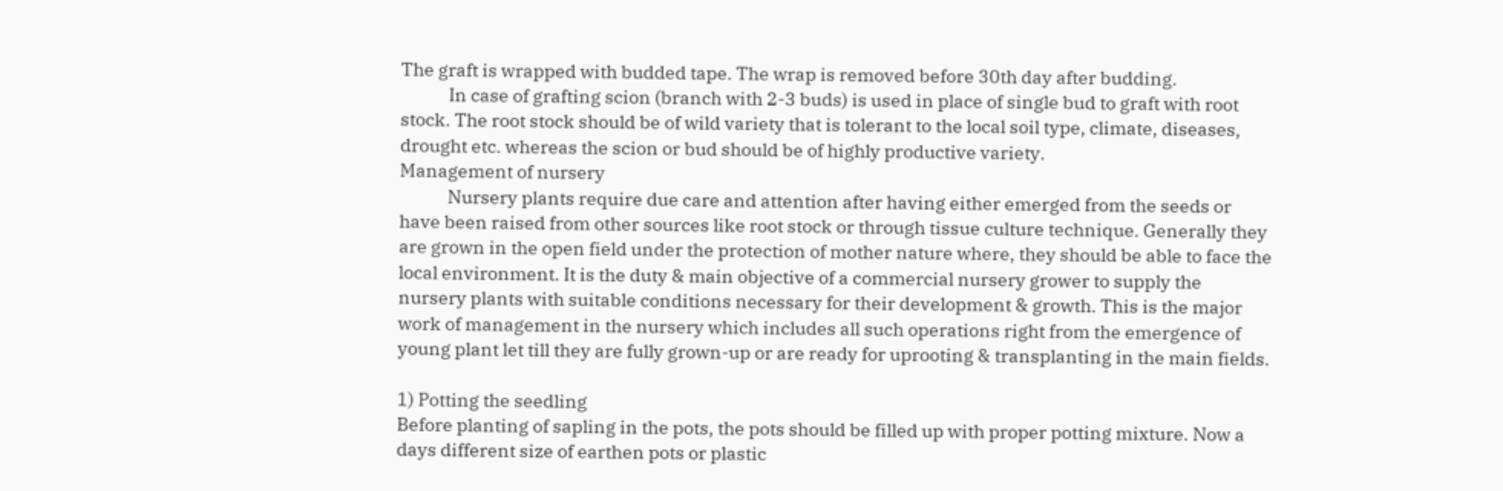The graft is wrapped with budded tape. The wrap is removed before 30th day after budding.
            In case of grafting scion (branch with 2-3 buds) is used in place of single bud to graft with root stock. The root stock should be of wild variety that is tolerant to the local soil type, climate, diseases, drought etc. whereas the scion or bud should be of highly productive variety.
Management of nursery
            Nursery plants require due care and attention after having either emerged from the seeds or have been raised from other sources like root stock or through tissue culture technique. Generally they are grown in the open field under the protection of mother nature where, they should be able to face the local environment. It is the duty & main objective of a commercial nursery grower to supply the nursery plants with suitable conditions necessary for their development & growth. This is the major work of management in the nursery which includes all such operations right from the emergence of young plant let till they are fully grown-up or are ready for uprooting & transplanting in the main fields.

1) Potting the seedling
Before planting of sapling in the pots, the pots should be filled up with proper potting mixture. Now a days different size of earthen pots or plastic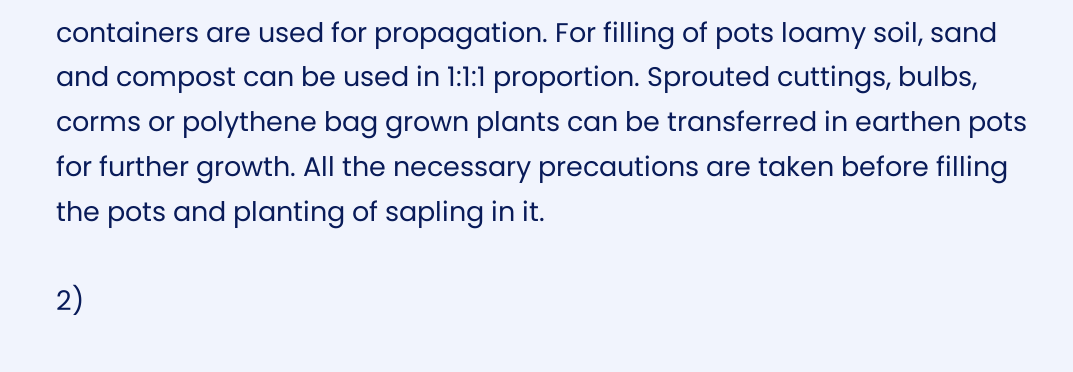containers are used for propagation. For filling of pots loamy soil, sand and compost can be used in 1:1:1 proportion. Sprouted cuttings, bulbs, corms or polythene bag grown plants can be transferred in earthen pots for further growth. All the necessary precautions are taken before filling the pots and planting of sapling in it.

2)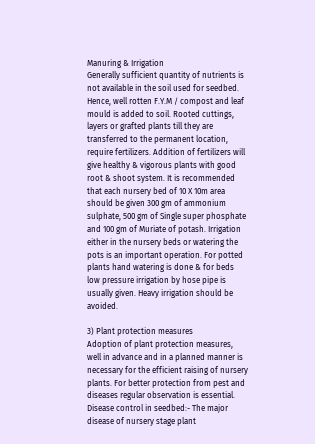Manuring & Irrigation
Generally sufficient quantity of nutrients is not available in the soil used for seedbed. Hence, well rotten F.Y.M / compost and leaf mould is added to soil. Rooted cuttings, layers or grafted plants till they are transferred to the permanent location, require fertilizers. Addition of fertilizers will give healthy & vigorous plants with good root & shoot system. It is recommended that each nursery bed of 10 X 10m area should be given 300 gm of ammonium sulphate, 500 gm of Single super phosphate and 100 gm of Muriate of potash. Irrigation either in the nursery beds or watering the pots is an important operation. For potted plants hand watering is done & for beds low pressure irrigation by hose pipe is usually given. Heavy irrigation should be avoided.

3) Plant protection measures
Adoption of plant protection measures, well in advance and in a planned manner is necessary for the efficient raising of nursery plants. For better protection from pest and diseases regular observation is essential. Disease control in seedbed:- The major disease of nursery stage plant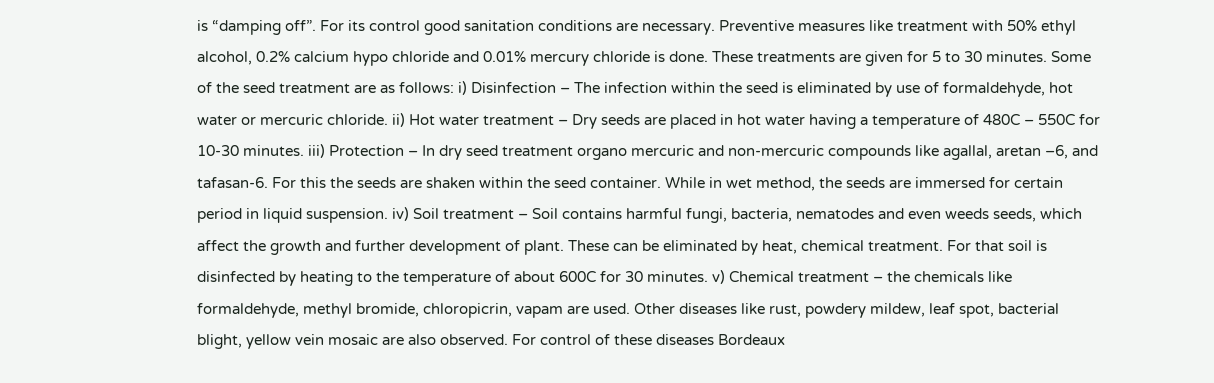is “damping off”. For its control good sanitation conditions are necessary. Preventive measures like treatment with 50% ethyl alcohol, 0.2% calcium hypo chloride and 0.01% mercury chloride is done. These treatments are given for 5 to 30 minutes. Some of the seed treatment are as follows: i) Disinfection – The infection within the seed is eliminated by use of formaldehyde, hot water or mercuric chloride. ii) Hot water treatment – Dry seeds are placed in hot water having a temperature of 480C – 550C for 10-30 minutes. iii) Protection – In dry seed treatment organo mercuric and non-mercuric compounds like agallal, aretan –6, and tafasan-6. For this the seeds are shaken within the seed container. While in wet method, the seeds are immersed for certain period in liquid suspension. iv) Soil treatment – Soil contains harmful fungi, bacteria, nematodes and even weeds seeds, which affect the growth and further development of plant. These can be eliminated by heat, chemical treatment. For that soil is disinfected by heating to the temperature of about 600C for 30 minutes. v) Chemical treatment – the chemicals like formaldehyde, methyl bromide, chloropicrin, vapam are used. Other diseases like rust, powdery mildew, leaf spot, bacterial blight, yellow vein mosaic are also observed. For control of these diseases Bordeaux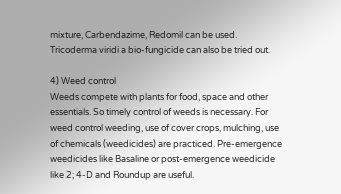mixture, Carbendazime, Redomil can be used. Tricoderma viridi a bio-fungicide can also be tried out.

4) Weed control
Weeds compete with plants for food, space and other essentials. So timely control of weeds is necessary. For weed control weeding, use of cover crops, mulching, use of chemicals (weedicides) are practiced. Pre-emergence weedicides like Basaline or post-emergence weedicide like 2; 4-D and Roundup are useful.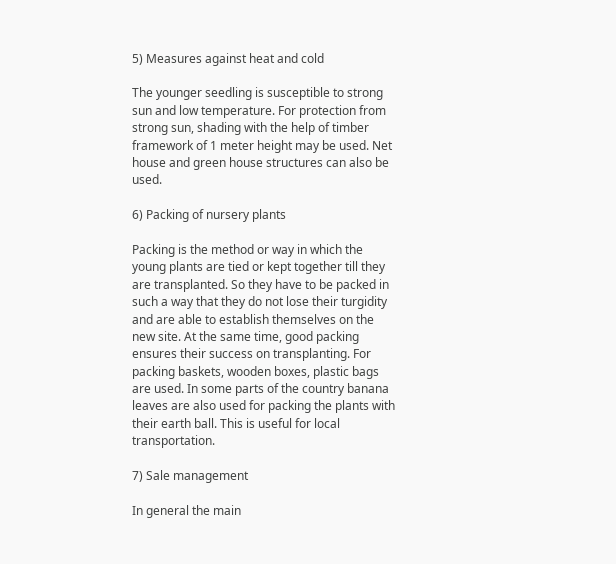5) Measures against heat and cold

The younger seedling is susceptible to strong sun and low temperature. For protection from strong sun, shading with the help of timber framework of 1 meter height may be used. Net house and green house structures can also be used.

6) Packing of nursery plants

Packing is the method or way in which the young plants are tied or kept together till they are transplanted. So they have to be packed in such a way that they do not lose their turgidity and are able to establish themselves on the new site. At the same time, good packing ensures their success on transplanting. For packing baskets, wooden boxes, plastic bags are used. In some parts of the country banana leaves are also used for packing the plants with their earth ball. This is useful for local transportation.

7) Sale management

In general the main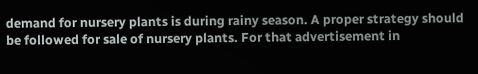demand for nursery plants is during rainy season. A proper strategy should be followed for sale of nursery plants. For that advertisement in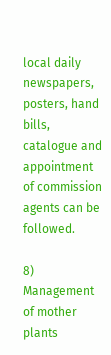local daily newspapers, posters, hand bills, catalogue and appointment of commission agents can be followed.

8) Management of mother plants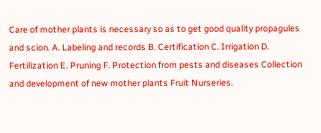Care of mother plants is necessary so as to get good quality propagules and scion. A. Labeling and records B. Certification C. Irrigation D. Fertilization E. Pruning F. Protection from pests and diseases Collection and development of new mother plants Fruit Nurseries.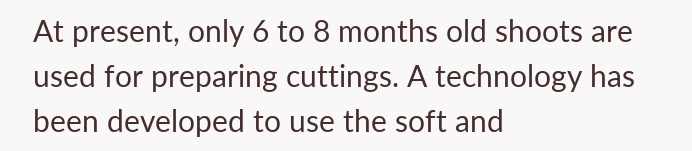At present, only 6 to 8 months old shoots are used for preparing cuttings. A technology has been developed to use the soft and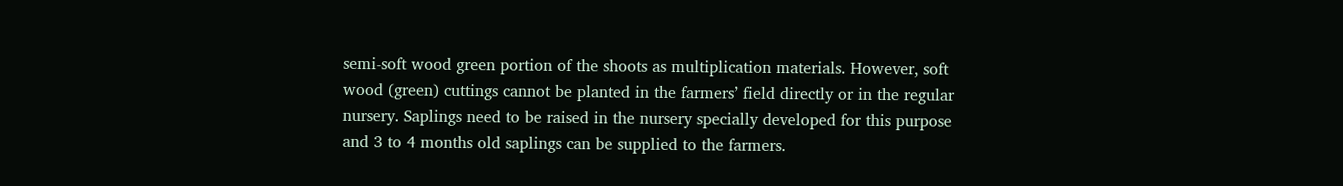semi-soft wood green portion of the shoots as multiplication materials. However, soft wood (green) cuttings cannot be planted in the farmers’ field directly or in the regular nursery. Saplings need to be raised in the nursery specially developed for this purpose and 3 to 4 months old saplings can be supplied to the farmers.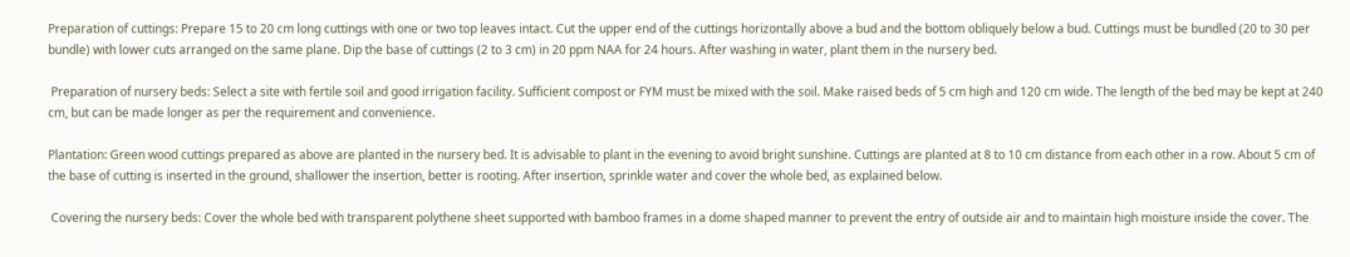Preparation of cuttings: Prepare 15 to 20 cm long cuttings with one or two top leaves intact. Cut the upper end of the cuttings horizontally above a bud and the bottom obliquely below a bud. Cuttings must be bundled (20 to 30 per bundle) with lower cuts arranged on the same plane. Dip the base of cuttings (2 to 3 cm) in 20 ppm NAA for 24 hours. After washing in water, plant them in the nursery bed.

 Preparation of nursery beds: Select a site with fertile soil and good irrigation facility. Sufficient compost or FYM must be mixed with the soil. Make raised beds of 5 cm high and 120 cm wide. The length of the bed may be kept at 240 cm, but can be made longer as per the requirement and convenience.

Plantation: Green wood cuttings prepared as above are planted in the nursery bed. It is advisable to plant in the evening to avoid bright sunshine. Cuttings are planted at 8 to 10 cm distance from each other in a row. About 5 cm of the base of cutting is inserted in the ground, shallower the insertion, better is rooting. After insertion, sprinkle water and cover the whole bed, as explained below.

 Covering the nursery beds: Cover the whole bed with transparent polythene sheet supported with bamboo frames in a dome shaped manner to prevent the entry of outside air and to maintain high moisture inside the cover. The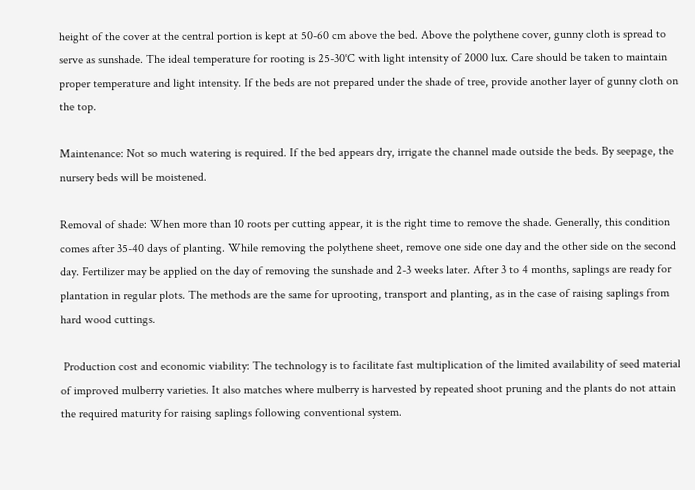height of the cover at the central portion is kept at 50-60 cm above the bed. Above the polythene cover, gunny cloth is spread to serve as sunshade. The ideal temperature for rooting is 25-30˚C with light intensity of 2000 lux. Care should be taken to maintain proper temperature and light intensity. If the beds are not prepared under the shade of tree, provide another layer of gunny cloth on the top.

Maintenance: Not so much watering is required. If the bed appears dry, irrigate the channel made outside the beds. By seepage, the nursery beds will be moistened.

Removal of shade: When more than 10 roots per cutting appear, it is the right time to remove the shade. Generally, this condition comes after 35-40 days of planting. While removing the polythene sheet, remove one side one day and the other side on the second day. Fertilizer may be applied on the day of removing the sunshade and 2-3 weeks later. After 3 to 4 months, saplings are ready for plantation in regular plots. The methods are the same for uprooting, transport and planting, as in the case of raising saplings from hard wood cuttings.

 Production cost and economic viability: The technology is to facilitate fast multiplication of the limited availability of seed material of improved mulberry varieties. It also matches where mulberry is harvested by repeated shoot pruning and the plants do not attain the required maturity for raising saplings following conventional system.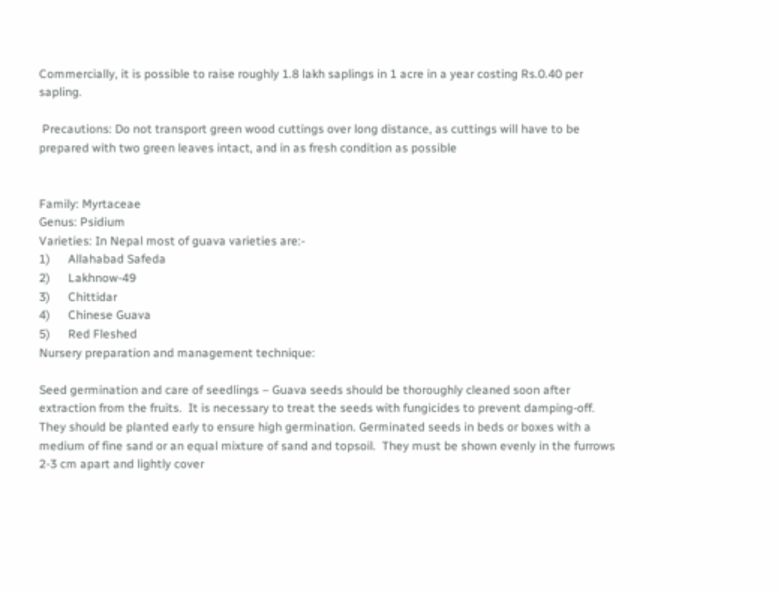Commercially, it is possible to raise roughly 1.8 lakh saplings in 1 acre in a year costing Rs.0.40 per sapling.

 Precautions: Do not transport green wood cuttings over long distance, as cuttings will have to be prepared with two green leaves intact, and in as fresh condition as possible


Family: Myrtaceae
Genus: Psidium
Varieties: In Nepal most of guava varieties are:-
1)      Allahabad Safeda
2)      Lakhnow-49
3)      Chittidar
4)      Chinese Guava
5)      Red Fleshed
Nursery preparation and management technique:

Seed germination and care of seedlings – Guava seeds should be thoroughly cleaned soon after extraction from the fruits.  It is necessary to treat the seeds with fungicides to prevent damping-off.  They should be planted early to ensure high germination. Germinated seeds in beds or boxes with a medium of fine sand or an equal mixture of sand and topsoil.  They must be shown evenly in the furrows 2-3 cm apart and lightly cover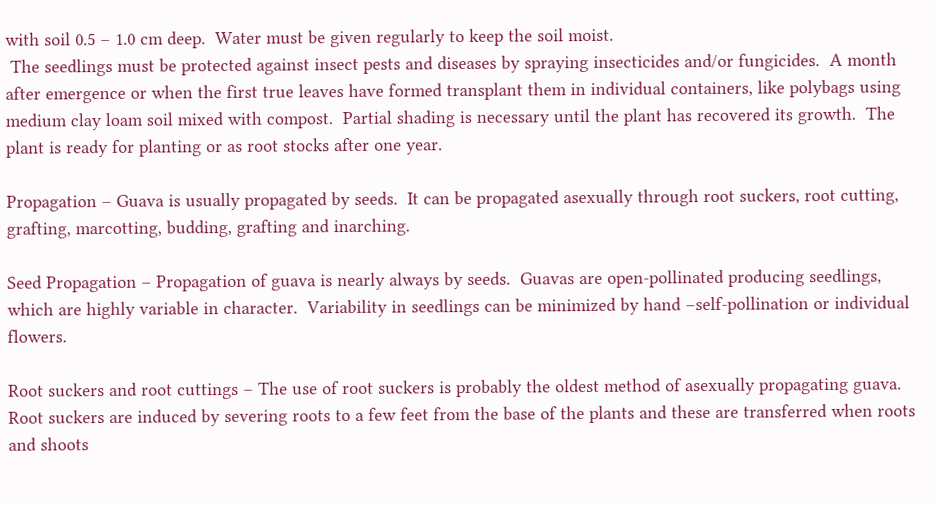with soil 0.5 – 1.0 cm deep.  Water must be given regularly to keep the soil moist.
 The seedlings must be protected against insect pests and diseases by spraying insecticides and/or fungicides.  A month after emergence or when the first true leaves have formed transplant them in individual containers, like polybags using medium clay loam soil mixed with compost.  Partial shading is necessary until the plant has recovered its growth.  The plant is ready for planting or as root stocks after one year.

Propagation – Guava is usually propagated by seeds.  It can be propagated asexually through root suckers, root cutting, grafting, marcotting, budding, grafting and inarching.

Seed Propagation – Propagation of guava is nearly always by seeds.  Guavas are open-pollinated producing seedlings, which are highly variable in character.  Variability in seedlings can be minimized by hand –self-pollination or individual flowers.

Root suckers and root cuttings – The use of root suckers is probably the oldest method of asexually propagating guava.  Root suckers are induced by severing roots to a few feet from the base of the plants and these are transferred when roots and shoots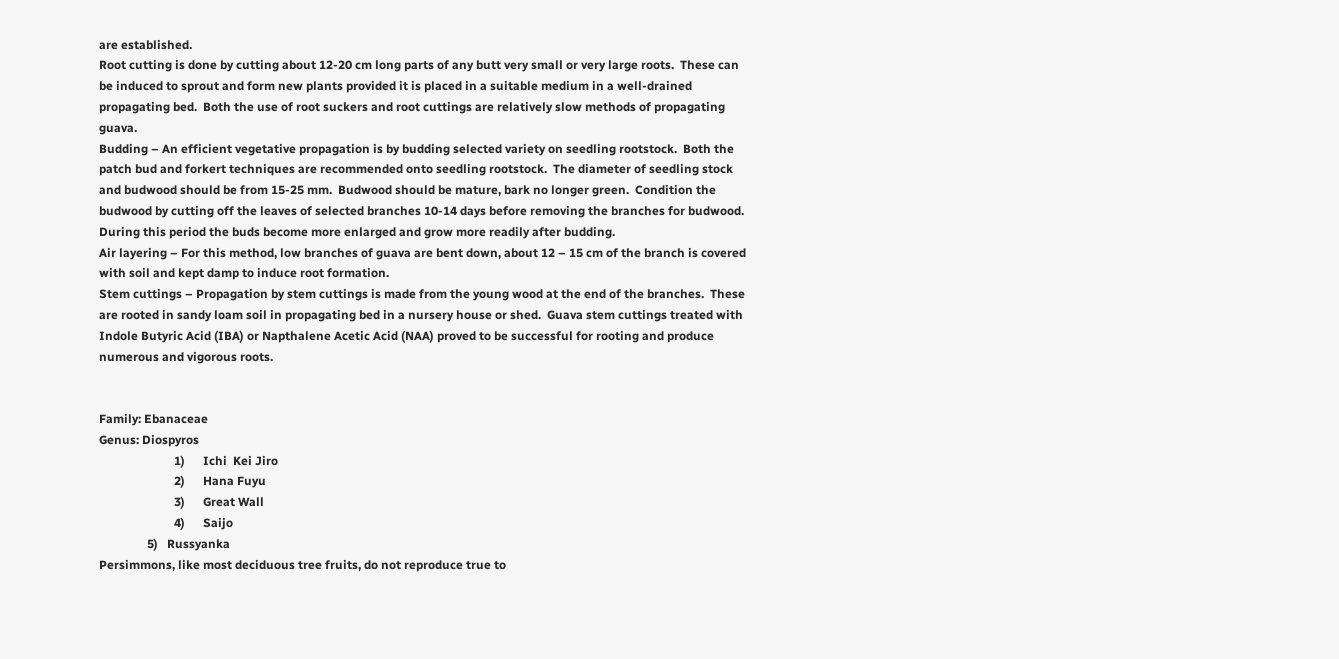are established.
Root cutting is done by cutting about 12-20 cm long parts of any butt very small or very large roots.  These can be induced to sprout and form new plants provided it is placed in a suitable medium in a well-drained propagating bed.  Both the use of root suckers and root cuttings are relatively slow methods of propagating guava.
Budding – An efficient vegetative propagation is by budding selected variety on seedling rootstock.  Both the patch bud and forkert techniques are recommended onto seedling rootstock.  The diameter of seedling stock and budwood should be from 15-25 mm.  Budwood should be mature, bark no longer green.  Condition the budwood by cutting off the leaves of selected branches 10-14 days before removing the branches for budwood.  During this period the buds become more enlarged and grow more readily after budding.
Air layering – For this method, low branches of guava are bent down, about 12 – 15 cm of the branch is covered with soil and kept damp to induce root formation.
Stem cuttings – Propagation by stem cuttings is made from the young wood at the end of the branches.  These are rooted in sandy loam soil in propagating bed in a nursery house or shed.  Guava stem cuttings treated with Indole Butyric Acid (IBA) or Napthalene Acetic Acid (NAA) proved to be successful for rooting and produce numerous and vigorous roots.


Family: Ebanaceae
Genus: Diospyros
                         1)      Ichi  Kei Jiro
                         2)      Hana Fuyu
                         3)      Great Wall
                         4)      Saijo
                5)   Russyanka
Persimmons, like most deciduous tree fruits, do not reproduce true to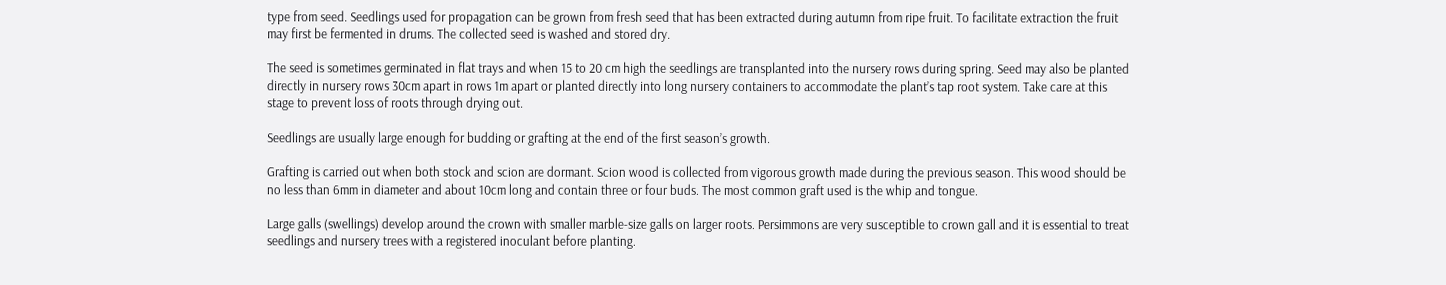type from seed. Seedlings used for propagation can be grown from fresh seed that has been extracted during autumn from ripe fruit. To facilitate extraction the fruit may first be fermented in drums. The collected seed is washed and stored dry.

The seed is sometimes germinated in flat trays and when 15 to 20 cm high the seedlings are transplanted into the nursery rows during spring. Seed may also be planted directly in nursery rows 30cm apart in rows 1m apart or planted directly into long nursery containers to accommodate the plant’s tap root system. Take care at this stage to prevent loss of roots through drying out.

Seedlings are usually large enough for budding or grafting at the end of the first season’s growth.

Grafting is carried out when both stock and scion are dormant. Scion wood is collected from vigorous growth made during the previous season. This wood should be no less than 6mm in diameter and about 10cm long and contain three or four buds. The most common graft used is the whip and tongue.

Large galls (swellings) develop around the crown with smaller marble-size galls on larger roots. Persimmons are very susceptible to crown gall and it is essential to treat seedlings and nursery trees with a registered inoculant before planting.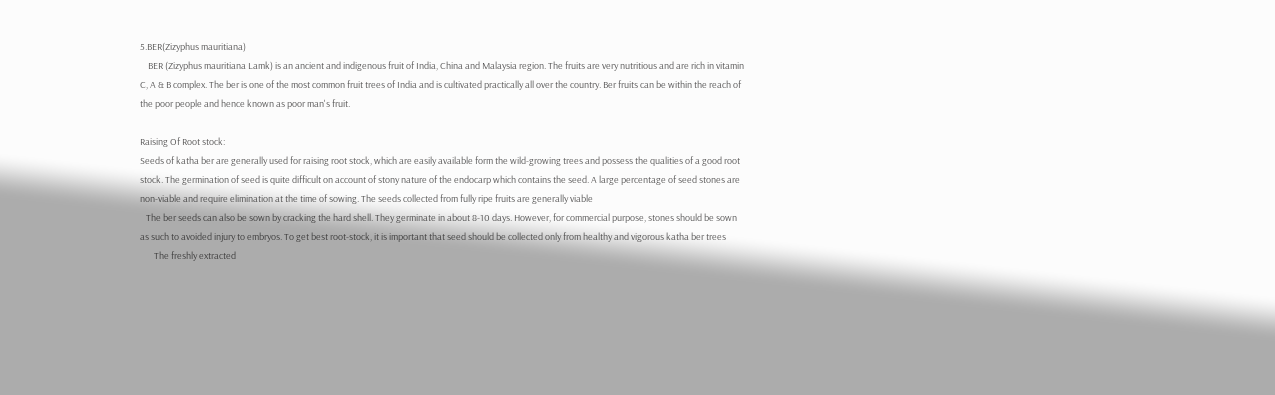5.BER(Zizyphus mauritiana)
    BER (Zizyphus mauritiana Lamk) is an ancient and indigenous fruit of India, China and Malaysia region. The fruits are very nutritious and are rich in vitamin C, A & B complex. The ber is one of the most common fruit trees of India and is cultivated practically all over the country. Ber fruits can be within the reach of the poor people and hence known as poor man's fruit.

Raising Of Root stock:
Seeds of katha ber are generally used for raising root stock, which are easily available form the wild-growing trees and possess the qualities of a good root stock. The germination of seed is quite difficult on account of stony nature of the endocarp which contains the seed. A large percentage of seed stones are non-viable and require elimination at the time of sowing. The seeds collected from fully ripe fruits are generally viable
   The ber seeds can also be sown by cracking the hard shell. They germinate in about 8-10 days. However, for commercial purpose, stones should be sown as such to avoided injury to embryos. To get best root-stock, it is important that seed should be collected only from healthy and vigorous katha ber trees
       The freshly extracted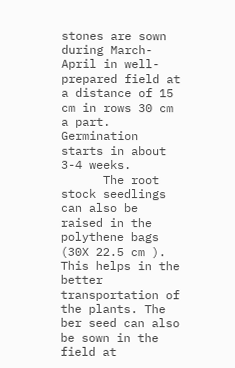stones are sown during March-April in well-prepared field at a distance of 15 cm in rows 30 cm a part. Germination starts in about 3-4 weeks.
      The root stock seedlings can also be raised in the polythene bags  (30X 22.5 cm ). This helps in the better transportation of the plants. The ber seed can also be sown in the field at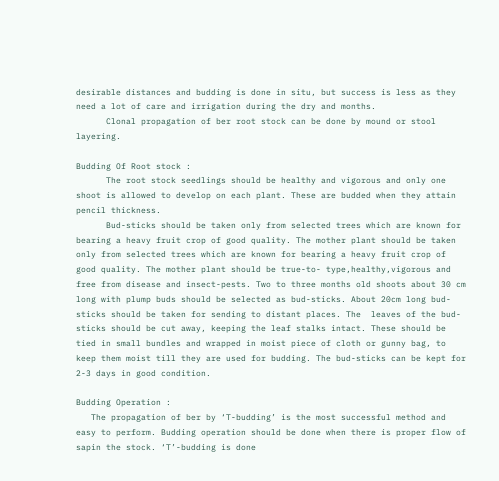desirable distances and budding is done in situ, but success is less as they need a lot of care and irrigation during the dry and months.
      Clonal propagation of ber root stock can be done by mound or stool layering.

Budding Of Root stock :
      The root stock seedlings should be healthy and vigorous and only one shoot is allowed to develop on each plant. These are budded when they attain pencil thickness.
      Bud-sticks should be taken only from selected trees which are known for bearing a heavy fruit crop of good quality. The mother plant should be taken only from selected trees which are known for bearing a heavy fruit crop of good quality. The mother plant should be true-to- type,healthy,vigorous and free from disease and insect-pests. Two to three months old shoots about 30 cm long with plump buds should be selected as bud-sticks. About 20cm long bud-sticks should be taken for sending to distant places. The  leaves of the bud-sticks should be cut away, keeping the leaf stalks intact. These should be tied in small bundles and wrapped in moist piece of cloth or gunny bag, to keep them moist till they are used for budding. The bud-sticks can be kept for 2-3 days in good condition.

Budding Operation :
   The propagation of ber by ‘T-budding’ is the most successful method and easy to perform. Budding operation should be done when there is proper flow of sapin the stock. ‘T’-budding is done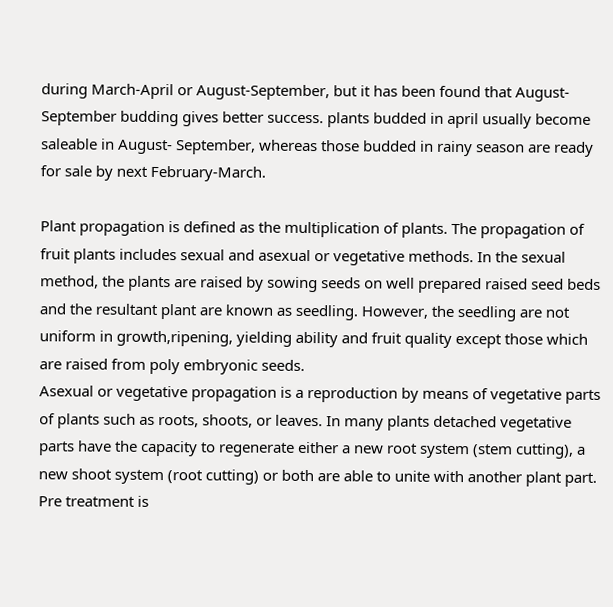during March-April or August-September, but it has been found that August-September budding gives better success. plants budded in april usually become saleable in August- September, whereas those budded in rainy season are ready for sale by next February-March.

Plant propagation is defined as the multiplication of plants. The propagation of fruit plants includes sexual and asexual or vegetative methods. In the sexual method, the plants are raised by sowing seeds on well prepared raised seed beds and the resultant plant are known as seedling. However, the seedling are not uniform in growth,ripening, yielding ability and fruit quality except those which are raised from poly embryonic seeds.
Asexual or vegetative propagation is a reproduction by means of vegetative parts of plants such as roots, shoots, or leaves. In many plants detached vegetative parts have the capacity to regenerate either a new root system (stem cutting), a new shoot system (root cutting) or both are able to unite with another plant part.
Pre treatment is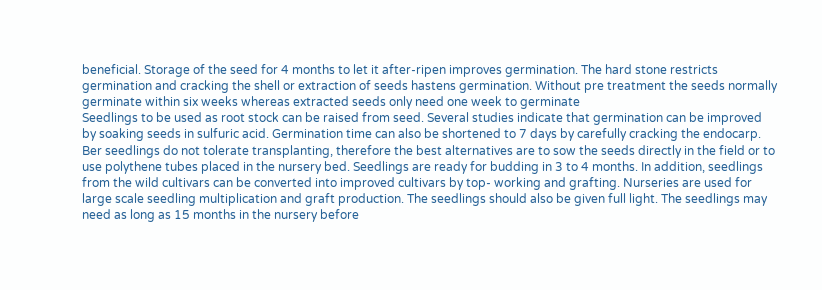beneficial. Storage of the seed for 4 months to let it after-ripen improves germination. The hard stone restricts germination and cracking the shell or extraction of seeds hastens germination. Without pre treatment the seeds normally germinate within six weeks whereas extracted seeds only need one week to germinate
Seedlings to be used as root stock can be raised from seed. Several studies indicate that germination can be improved by soaking seeds in sulfuric acid. Germination time can also be shortened to 7 days by carefully cracking the endocarp. Ber seedlings do not tolerate transplanting, therefore the best alternatives are to sow the seeds directly in the field or to use polythene tubes placed in the nursery bed. Seedlings are ready for budding in 3 to 4 months. In addition, seedlings from the wild cultivars can be converted into improved cultivars by top- working and grafting. Nurseries are used for large scale seedling multiplication and graft production. The seedlings should also be given full light. The seedlings may need as long as 15 months in the nursery before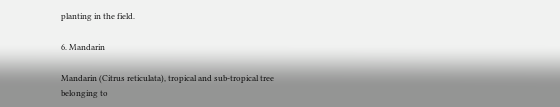planting in the field.

6. Mandarin

Mandarin (Citrus reticulata), tropical and sub-tropical tree belonging to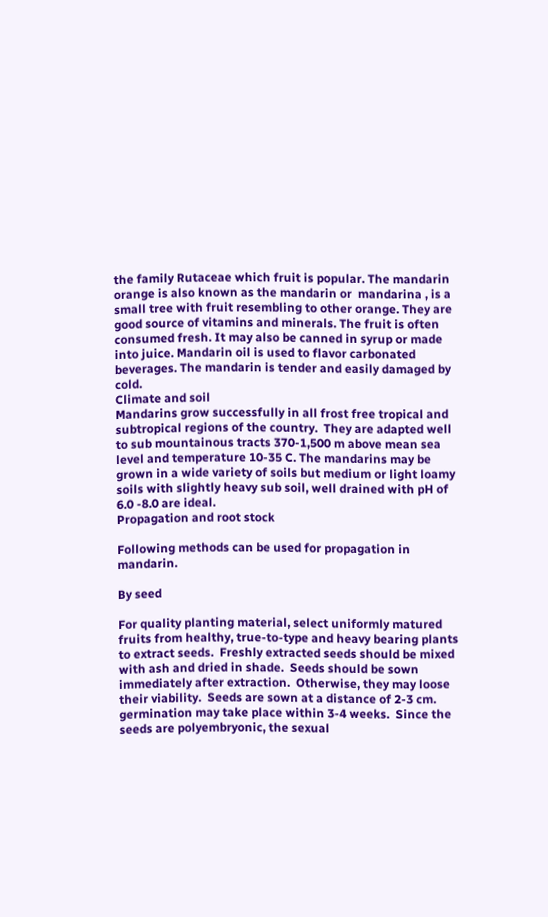the family Rutaceae which fruit is popular. The mandarin orange is also known as the mandarin or  mandarina , is a small tree with fruit resembling to other orange. They are good source of vitamins and minerals. The fruit is often consumed fresh. It may also be canned in syrup or made into juice. Mandarin oil is used to flavor carbonated beverages. The mandarin is tender and easily damaged by cold.
Climate and soil
Mandarins grow successfully in all frost free tropical and subtropical regions of the country.  They are adapted well to sub mountainous tracts 370-1,500 m above mean sea level and temperature 10-35 C. The mandarins may be grown in a wide variety of soils but medium or light loamy soils with slightly heavy sub soil, well drained with pH of 6.0 -8.0 are ideal.
Propagation and root stock

Following methods can be used for propagation in mandarin.

By seed

For quality planting material, select uniformly matured fruits from healthy, true-to-type and heavy bearing plants to extract seeds.  Freshly extracted seeds should be mixed with ash and dried in shade.  Seeds should be sown immediately after extraction.  Otherwise, they may loose their viability.  Seeds are sown at a distance of 2-3 cm. germination may take place within 3-4 weeks.  Since the seeds are polyembryonic, the sexual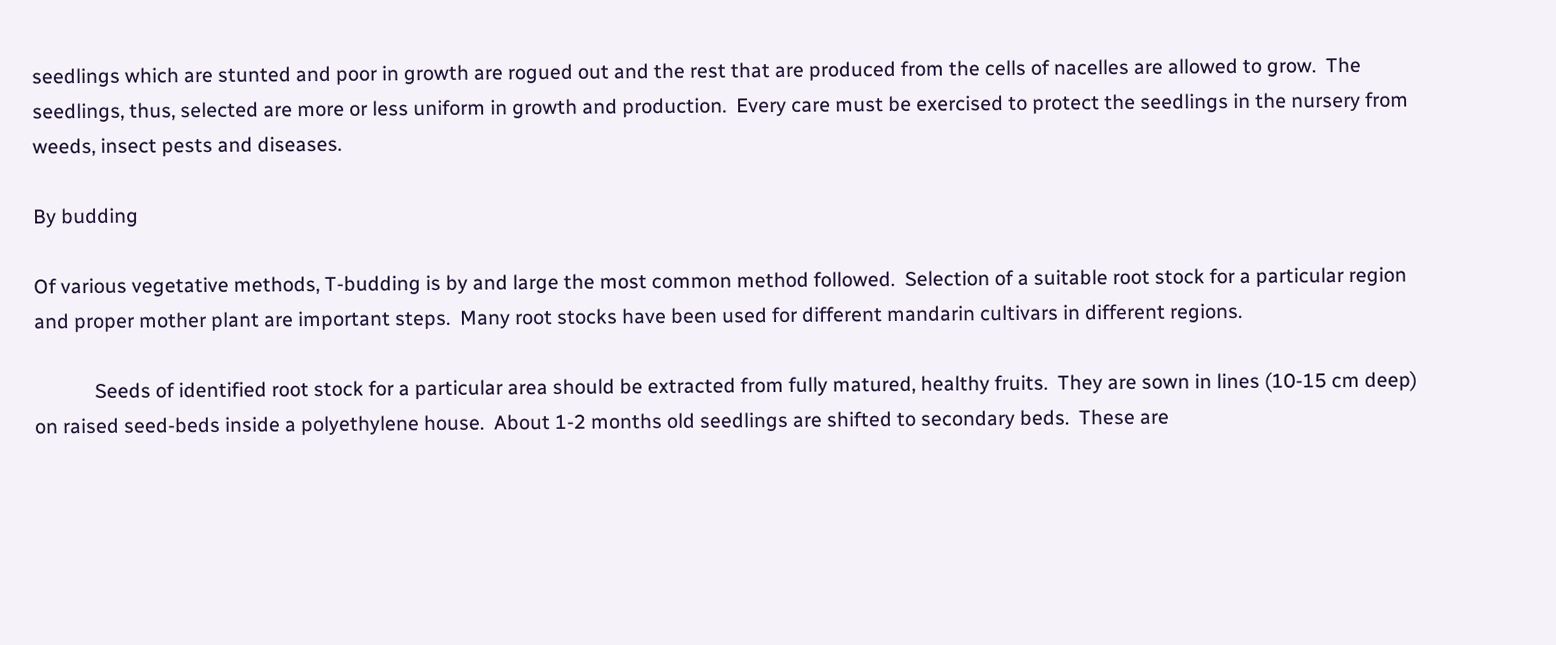seedlings which are stunted and poor in growth are rogued out and the rest that are produced from the cells of nacelles are allowed to grow.  The seedlings, thus, selected are more or less uniform in growth and production.  Every care must be exercised to protect the seedlings in the nursery from weeds, insect pests and diseases.

By budding

Of various vegetative methods, T-budding is by and large the most common method followed.  Selection of a suitable root stock for a particular region and proper mother plant are important steps.  Many root stocks have been used for different mandarin cultivars in different regions.

            Seeds of identified root stock for a particular area should be extracted from fully matured, healthy fruits.  They are sown in lines (10-15 cm deep) on raised seed-beds inside a polyethylene house.  About 1-2 months old seedlings are shifted to secondary beds.  These are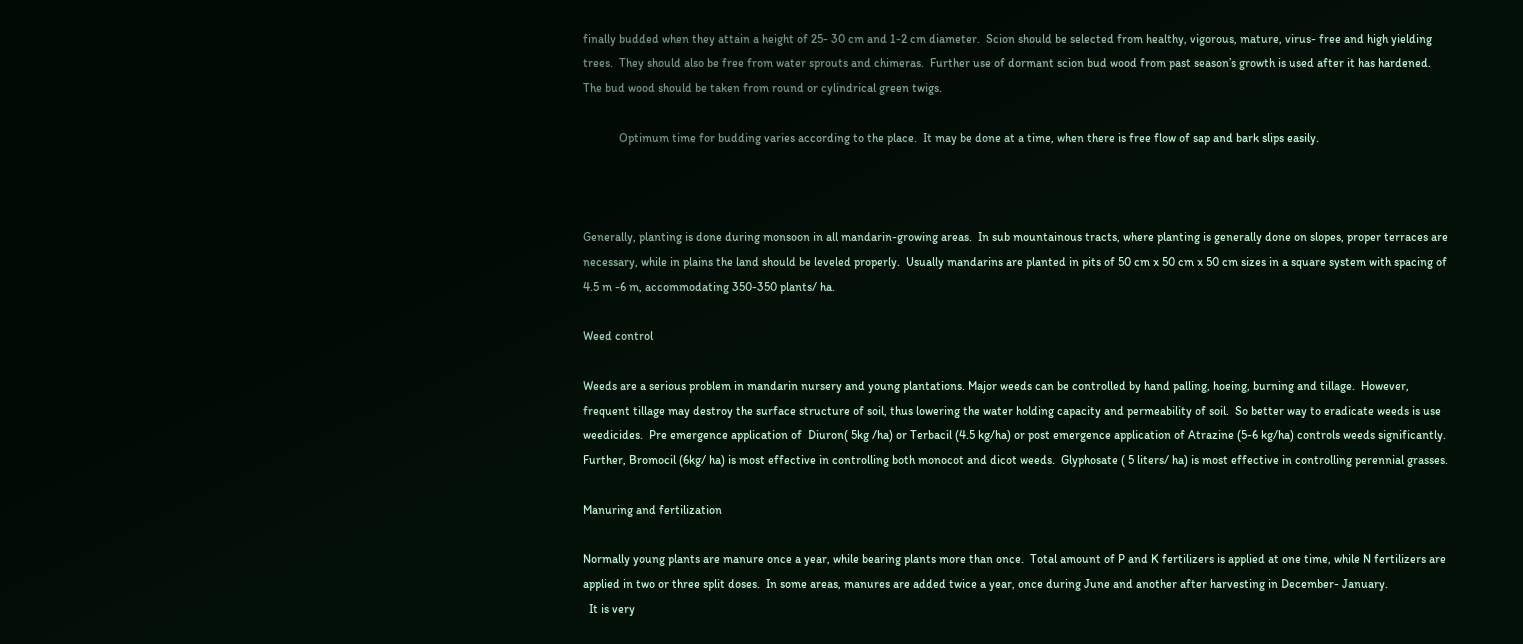finally budded when they attain a height of 25- 30 cm and 1-2 cm diameter.  Scion should be selected from healthy, vigorous, mature, virus- free and high yielding trees.  They should also be free from water sprouts and chimeras.  Further use of dormant scion bud wood from past season’s growth is used after it has hardened.  The bud wood should be taken from round or cylindrical green twigs.

            Optimum time for budding varies according to the place.  It may be done at a time, when there is free flow of sap and bark slips easily.



Generally, planting is done during monsoon in all mandarin-growing areas.  In sub mountainous tracts, where planting is generally done on slopes, proper terraces are necessary, while in plains the land should be leveled properly.  Usually mandarins are planted in pits of 50 cm x 50 cm x 50 cm sizes in a square system with spacing of 4.5 m -6 m, accommodating 350-350 plants/ ha.

Weed control

Weeds are a serious problem in mandarin nursery and young plantations. Major weeds can be controlled by hand palling, hoeing, burning and tillage.  However, frequent tillage may destroy the surface structure of soil, thus lowering the water holding capacity and permeability of soil.  So better way to eradicate weeds is use weedicides.  Pre emergence application of  Diuron( 5kg /ha) or Terbacil (4.5 kg/ha) or post emergence application of Atrazine (5-6 kg/ha) controls weeds significantly.  Further, Bromocil (6kg/ ha) is most effective in controlling both monocot and dicot weeds.  Glyphosate ( 5 liters/ ha) is most effective in controlling perennial grasses.

Manuring and fertilization

Normally young plants are manure once a year, while bearing plants more than once.  Total amount of P and K fertilizers is applied at one time, while N fertilizers are applied in two or three split doses.  In some areas, manures are added twice a year, once during June and another after harvesting in December- January.
  It is very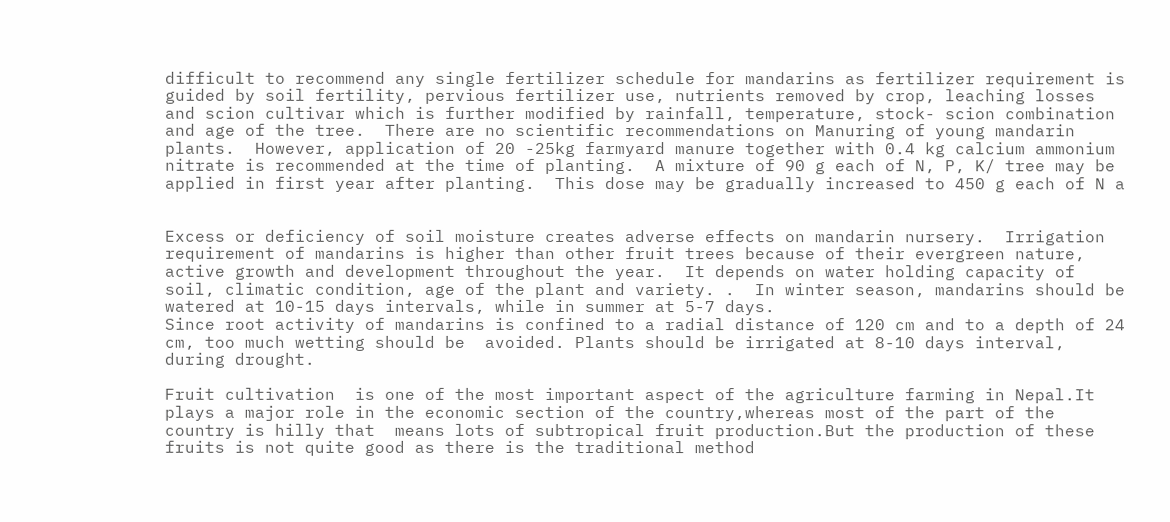difficult to recommend any single fertilizer schedule for mandarins as fertilizer requirement is guided by soil fertility, pervious fertilizer use, nutrients removed by crop, leaching losses and scion cultivar which is further modified by rainfall, temperature, stock- scion combination and age of the tree.  There are no scientific recommendations on Manuring of young mandarin plants.  However, application of 20 -25kg farmyard manure together with 0.4 kg calcium ammonium nitrate is recommended at the time of planting.  A mixture of 90 g each of N, P, K/ tree may be applied in first year after planting.  This dose may be gradually increased to 450 g each of N a


Excess or deficiency of soil moisture creates adverse effects on mandarin nursery.  Irrigation requirement of mandarins is higher than other fruit trees because of their evergreen nature, active growth and development throughout the year.  It depends on water holding capacity of soil, climatic condition, age of the plant and variety. .  In winter season, mandarins should be watered at 10-15 days intervals, while in summer at 5-7 days.
Since root activity of mandarins is confined to a radial distance of 120 cm and to a depth of 24 cm, too much wetting should be  avoided. Plants should be irrigated at 8-10 days interval, during drought.

Fruit cultivation  is one of the most important aspect of the agriculture farming in Nepal.It plays a major role in the economic section of the country,whereas most of the part of the country is hilly that  means lots of subtropical fruit production.But the production of these fruits is not quite good as there is the traditional method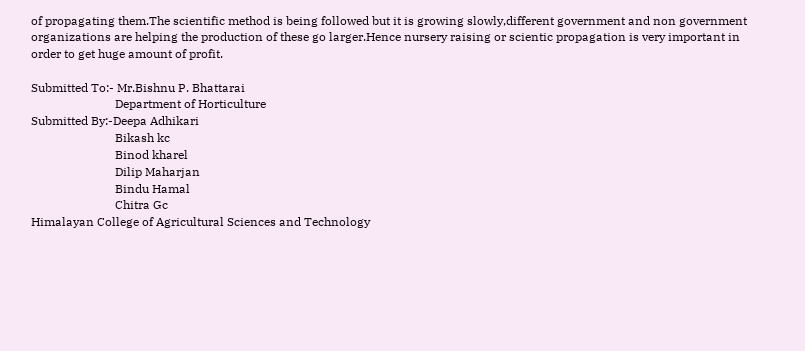of propagating them.The scientific method is being followed but it is growing slowly,different government and non government organizations are helping the production of these go larger.Hence nursery raising or scientic propagation is very important in order to get huge amount of profit.

Submitted To:- Mr.Bishnu P. Bhattarai
                            Department of Horticulture
Submitted By:-Deepa Adhikari
                            Bikash kc
                            Binod kharel
                            Dilip Maharjan
                            Bindu Hamal
                            Chitra Gc
Himalayan College of Agricultural Sciences and Technology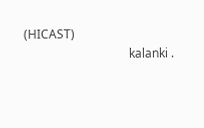(HICAST)
                                   kalanki .